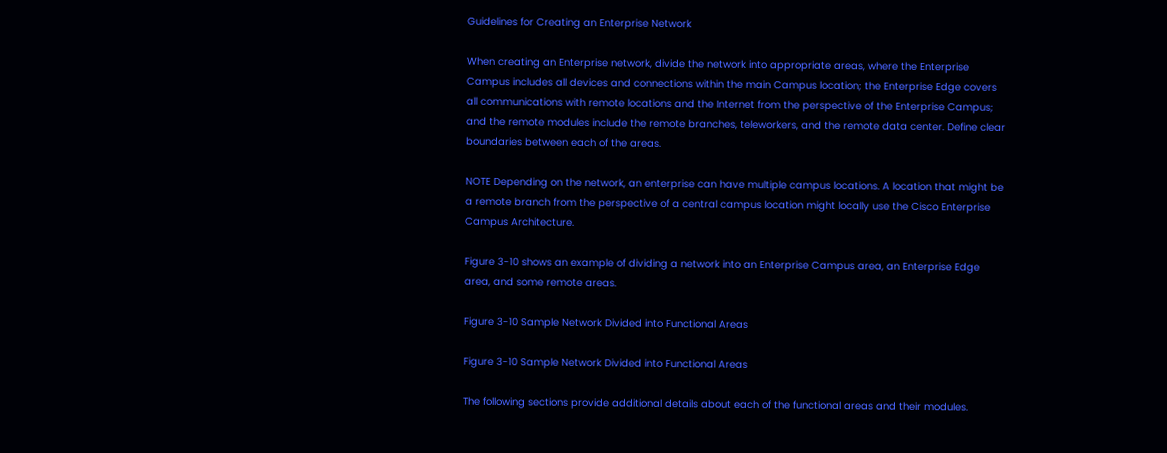Guidelines for Creating an Enterprise Network

When creating an Enterprise network, divide the network into appropriate areas, where the Enterprise Campus includes all devices and connections within the main Campus location; the Enterprise Edge covers all communications with remote locations and the Internet from the perspective of the Enterprise Campus; and the remote modules include the remote branches, teleworkers, and the remote data center. Define clear boundaries between each of the areas.

NOTE Depending on the network, an enterprise can have multiple campus locations. A location that might be a remote branch from the perspective of a central campus location might locally use the Cisco Enterprise Campus Architecture.

Figure 3-10 shows an example of dividing a network into an Enterprise Campus area, an Enterprise Edge area, and some remote areas.

Figure 3-10 Sample Network Divided into Functional Areas

Figure 3-10 Sample Network Divided into Functional Areas

The following sections provide additional details about each of the functional areas and their modules.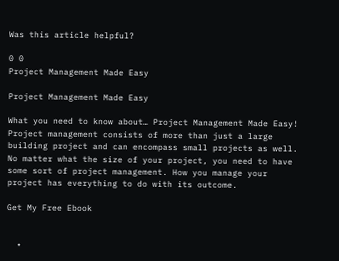Was this article helpful?

0 0
Project Management Made Easy

Project Management Made Easy

What you need to know about… Project Management Made Easy! Project management consists of more than just a large building project and can encompass small projects as well. No matter what the size of your project, you need to have some sort of project management. How you manage your project has everything to do with its outcome.

Get My Free Ebook


  •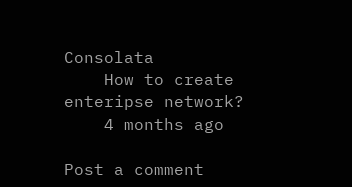Consolata
    How to create enteripse network?
    4 months ago

Post a comment